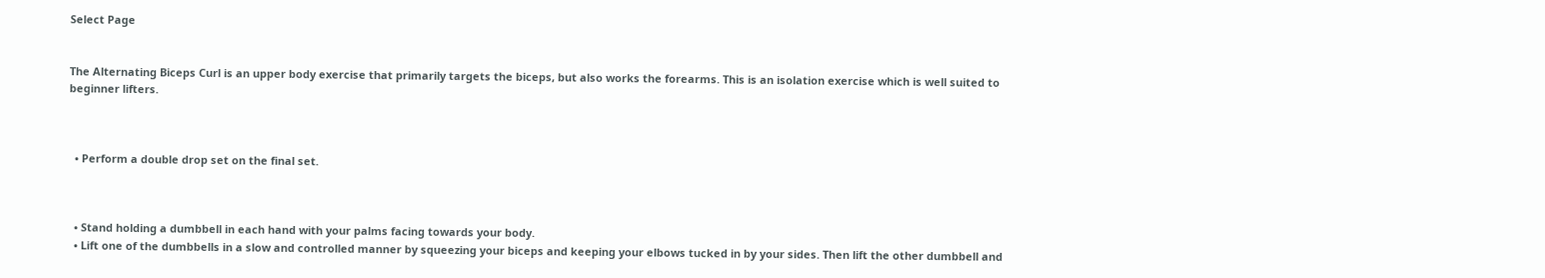Select Page


The Alternating Biceps Curl is an upper body exercise that primarily targets the biceps, but also works the forearms. This is an isolation exercise which is well suited to beginner lifters.



  • Perform a double drop set on the final set.



  • Stand holding a dumbbell in each hand with your palms facing towards your body.
  • Lift one of the dumbbells in a slow and controlled manner by squeezing your biceps and keeping your elbows tucked in by your sides. Then lift the other dumbbell and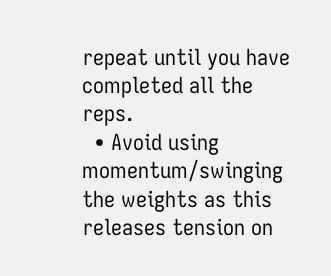repeat until you have completed all the reps.
  • Avoid using momentum/swinging the weights as this releases tension on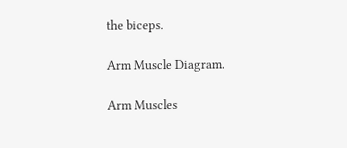the biceps.

Arm Muscle Diagram.

Arm Muscles